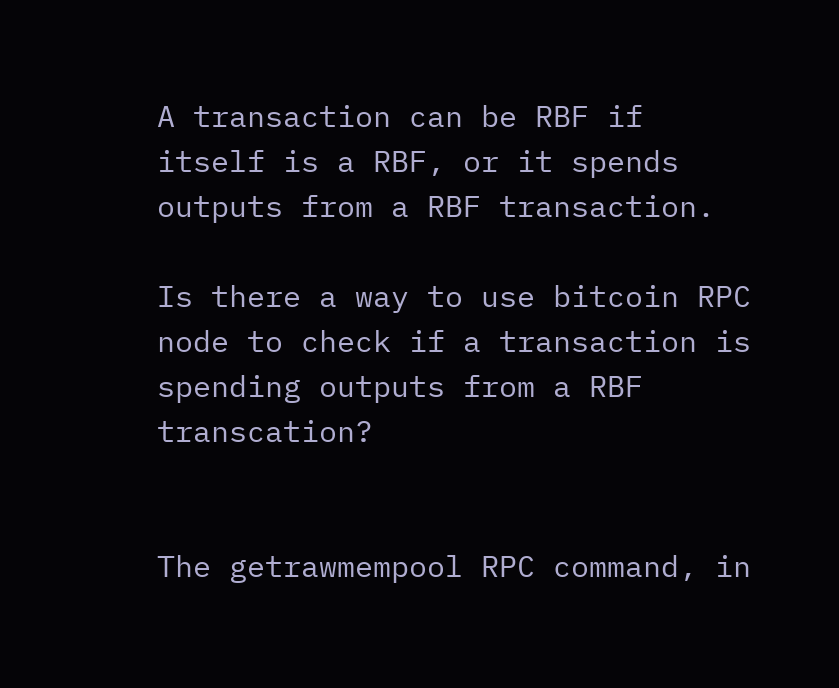A transaction can be RBF if itself is a RBF, or it spends outputs from a RBF transaction.

Is there a way to use bitcoin RPC node to check if a transaction is spending outputs from a RBF transcation?


The getrawmempool RPC command, in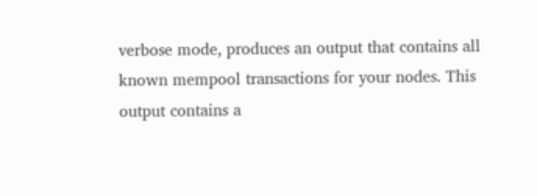verbose mode, produces an output that contains all known mempool transactions for your nodes. This output contains a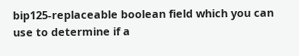bip125-replaceable boolean field which you can use to determine if a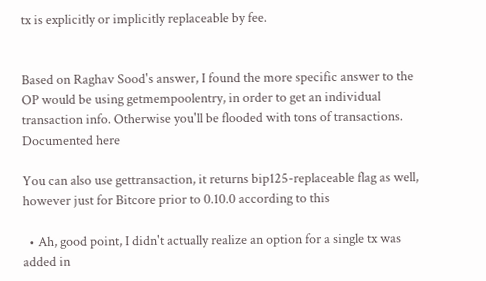tx is explicitly or implicitly replaceable by fee.


Based on Raghav Sood's answer, I found the more specific answer to the OP would be using getmempoolentry, in order to get an individual transaction info. Otherwise you'll be flooded with tons of transactions. Documented here

You can also use gettransaction, it returns bip125-replaceable flag as well, however just for Bitcore prior to 0.10.0 according to this

  • Ah, good point, I didn't actually realize an option for a single tx was added in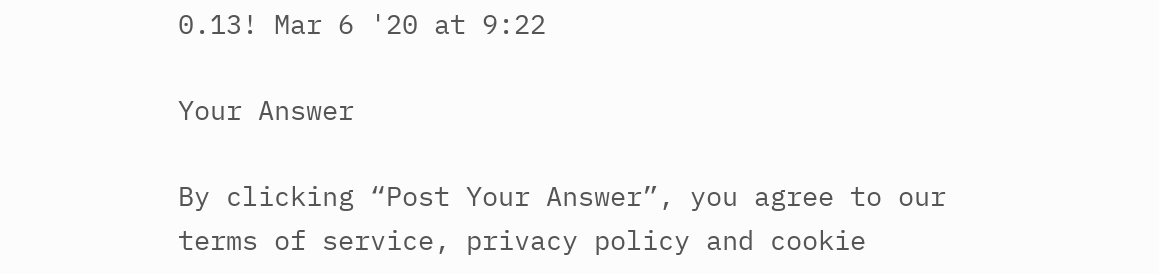0.13! Mar 6 '20 at 9:22

Your Answer

By clicking “Post Your Answer”, you agree to our terms of service, privacy policy and cookie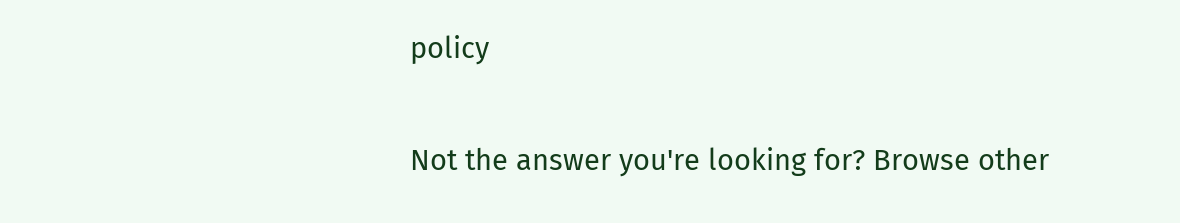policy

Not the answer you're looking for? Browse other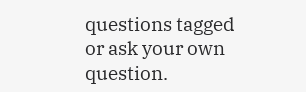questions tagged or ask your own question.